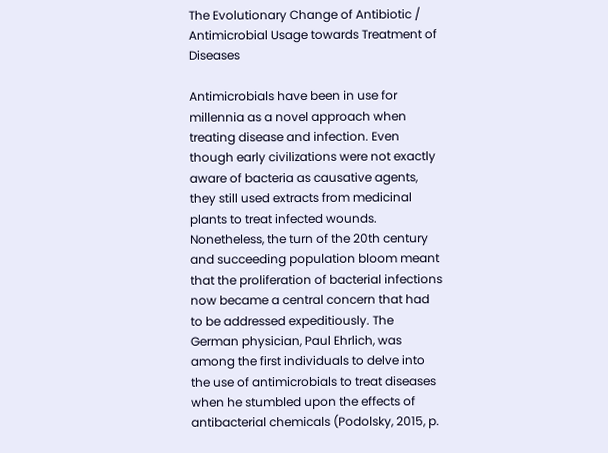The Evolutionary Change of Antibiotic / Antimicrobial Usage towards Treatment of Diseases

Antimicrobials have been in use for millennia as a novel approach when treating disease and infection. Even though early civilizations were not exactly aware of bacteria as causative agents, they still used extracts from medicinal plants to treat infected wounds. Nonetheless, the turn of the 20th century and succeeding population bloom meant that the proliferation of bacterial infections now became a central concern that had to be addressed expeditiously. The German physician, Paul Ehrlich, was among the first individuals to delve into the use of antimicrobials to treat diseases when he stumbled upon the effects of antibacterial chemicals (Podolsky, 2015, p.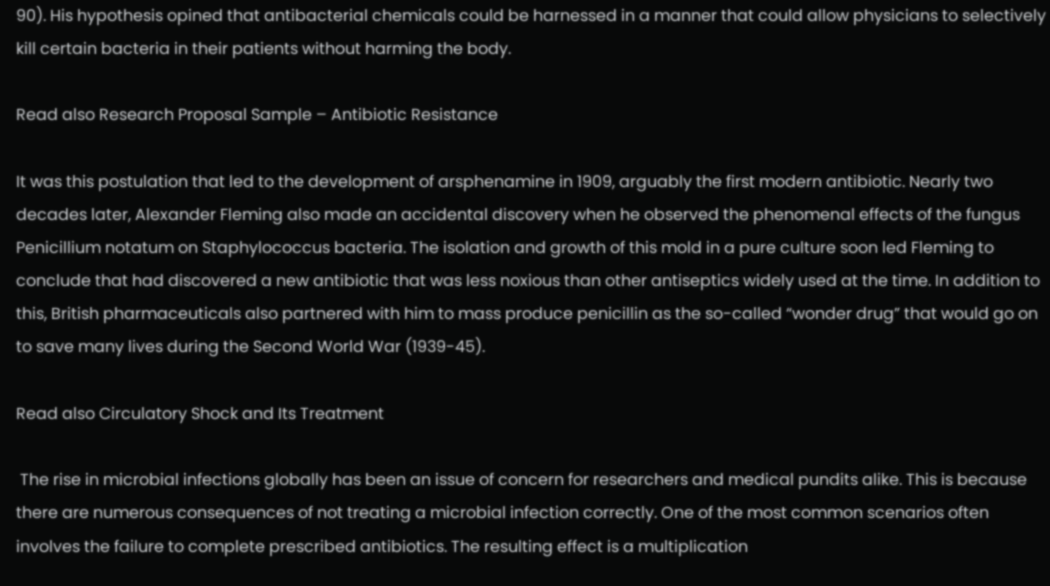90). His hypothesis opined that antibacterial chemicals could be harnessed in a manner that could allow physicians to selectively kill certain bacteria in their patients without harming the body.

Read also Research Proposal Sample – Antibiotic Resistance

It was this postulation that led to the development of arsphenamine in 1909, arguably the first modern antibiotic. Nearly two decades later, Alexander Fleming also made an accidental discovery when he observed the phenomenal effects of the fungus Penicillium notatum on Staphylococcus bacteria. The isolation and growth of this mold in a pure culture soon led Fleming to conclude that had discovered a new antibiotic that was less noxious than other antiseptics widely used at the time. In addition to this, British pharmaceuticals also partnered with him to mass produce penicillin as the so-called “wonder drug” that would go on to save many lives during the Second World War (1939-45).

Read also Circulatory Shock and Its Treatment

 The rise in microbial infections globally has been an issue of concern for researchers and medical pundits alike. This is because there are numerous consequences of not treating a microbial infection correctly. One of the most common scenarios often involves the failure to complete prescribed antibiotics. The resulting effect is a multiplication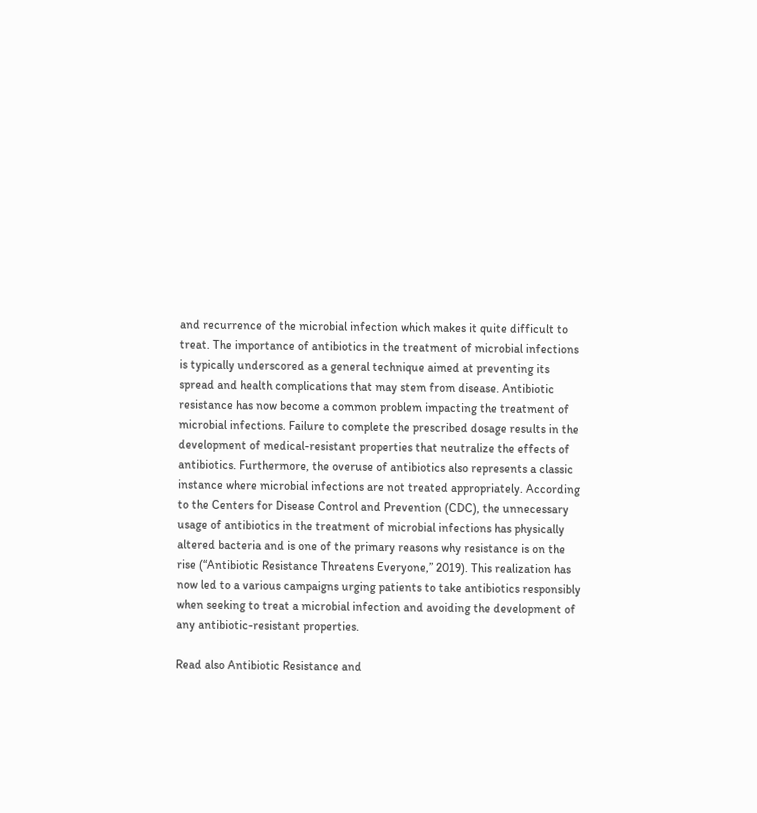and recurrence of the microbial infection which makes it quite difficult to treat. The importance of antibiotics in the treatment of microbial infections is typically underscored as a general technique aimed at preventing its spread and health complications that may stem from disease. Antibiotic resistance has now become a common problem impacting the treatment of microbial infections. Failure to complete the prescribed dosage results in the development of medical-resistant properties that neutralize the effects of antibiotics. Furthermore, the overuse of antibiotics also represents a classic instance where microbial infections are not treated appropriately. According to the Centers for Disease Control and Prevention (CDC), the unnecessary usage of antibiotics in the treatment of microbial infections has physically altered bacteria and is one of the primary reasons why resistance is on the rise (“Antibiotic Resistance Threatens Everyone,” 2019). This realization has now led to a various campaigns urging patients to take antibiotics responsibly when seeking to treat a microbial infection and avoiding the development of any antibiotic-resistant properties.

Read also Antibiotic Resistance and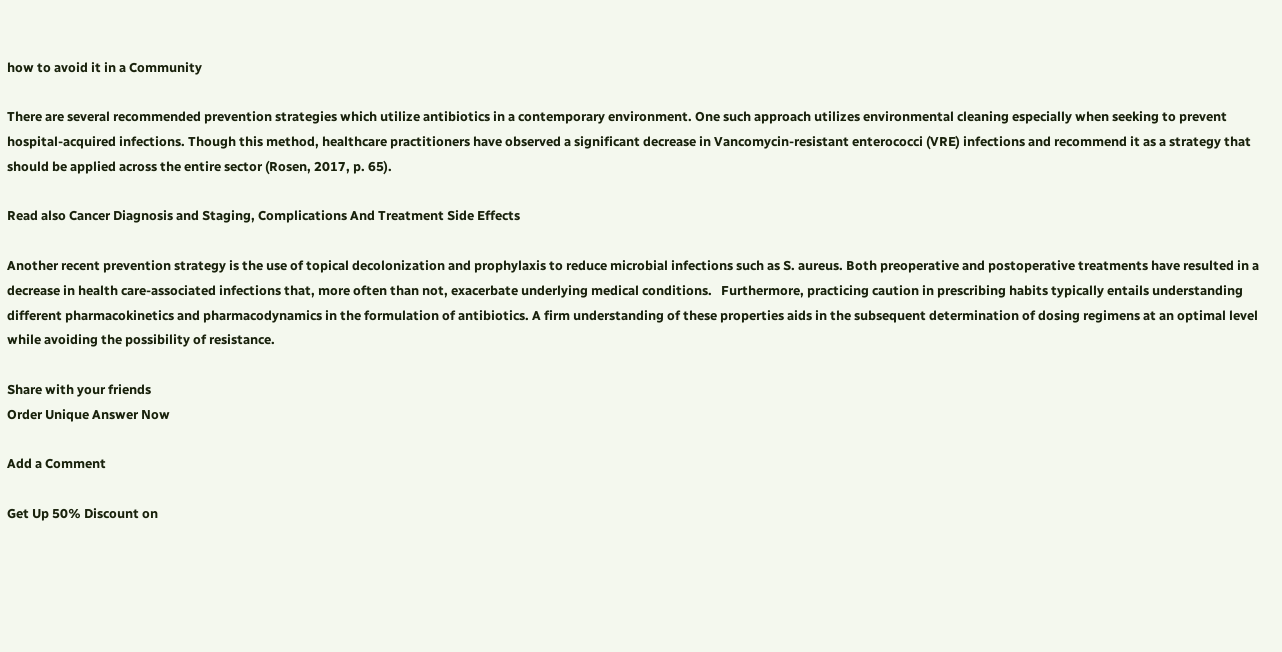how to avoid it in a Community

There are several recommended prevention strategies which utilize antibiotics in a contemporary environment. One such approach utilizes environmental cleaning especially when seeking to prevent hospital-acquired infections. Though this method, healthcare practitioners have observed a significant decrease in Vancomycin-resistant enterococci (VRE) infections and recommend it as a strategy that should be applied across the entire sector (Rosen, 2017, p. 65).

Read also Cancer Diagnosis and Staging, Complications And Treatment Side Effects

Another recent prevention strategy is the use of topical decolonization and prophylaxis to reduce microbial infections such as S. aureus. Both preoperative and postoperative treatments have resulted in a decrease in health care-associated infections that, more often than not, exacerbate underlying medical conditions.   Furthermore, practicing caution in prescribing habits typically entails understanding different pharmacokinetics and pharmacodynamics in the formulation of antibiotics. A firm understanding of these properties aids in the subsequent determination of dosing regimens at an optimal level while avoiding the possibility of resistance.

Share with your friends
Order Unique Answer Now

Add a Comment

Get Up 50% Discount on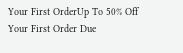Your First OrderUp To 50% Off Your First Order Due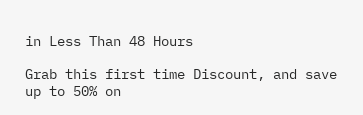in Less Than 48 Hours

Grab this first time Discount, and save up to 50% on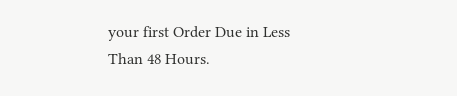your first Order Due in Less Than 48 Hours.